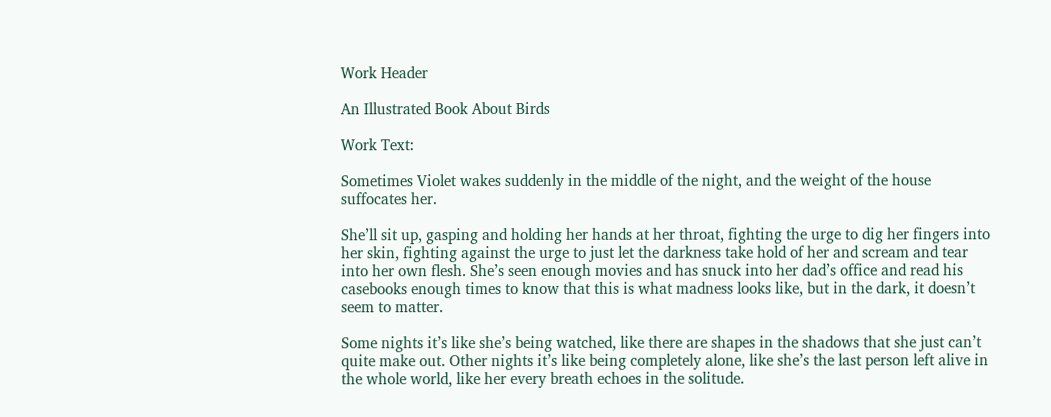Work Header

An Illustrated Book About Birds

Work Text:

Sometimes Violet wakes suddenly in the middle of the night, and the weight of the house suffocates her.

She’ll sit up, gasping and holding her hands at her throat, fighting the urge to dig her fingers into her skin, fighting against the urge to just let the darkness take hold of her and scream and tear into her own flesh. She’s seen enough movies and has snuck into her dad’s office and read his casebooks enough times to know that this is what madness looks like, but in the dark, it doesn’t seem to matter.

Some nights it’s like she’s being watched, like there are shapes in the shadows that she just can’t quite make out. Other nights it’s like being completely alone, like she’s the last person left alive in the whole world, like her every breath echoes in the solitude.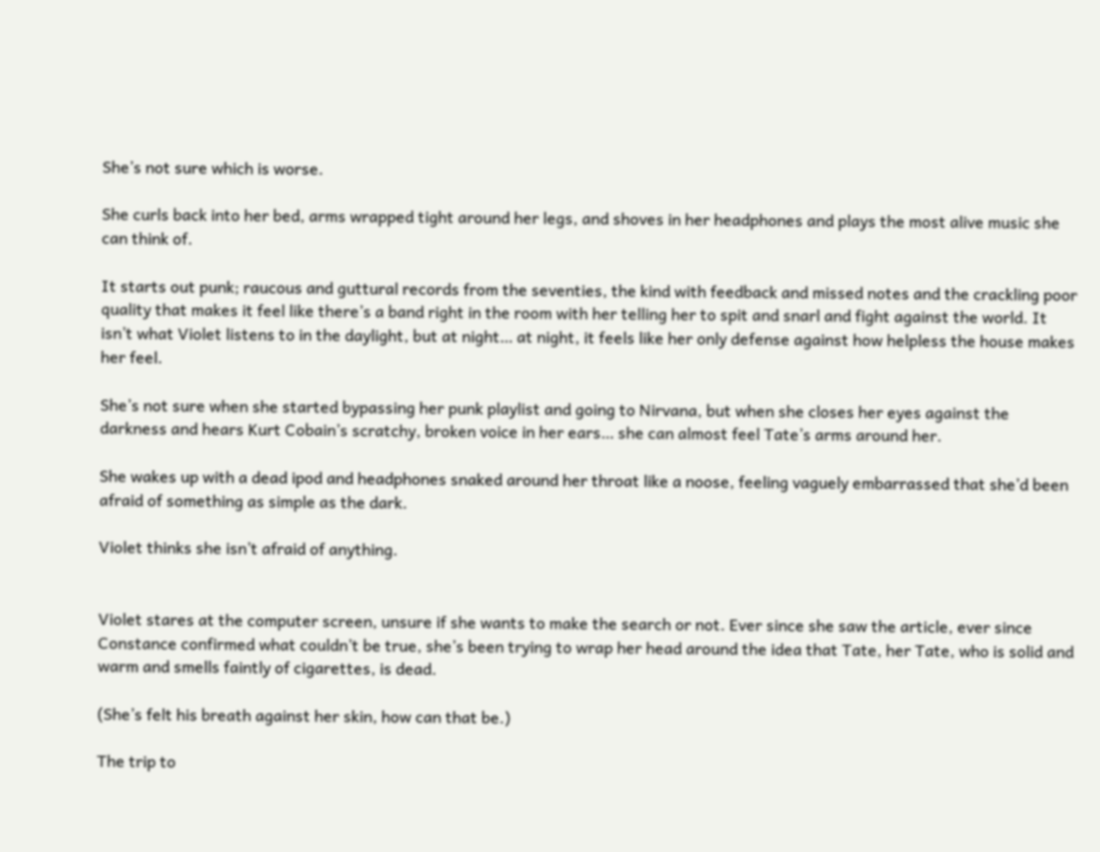She’s not sure which is worse.

She curls back into her bed, arms wrapped tight around her legs, and shoves in her headphones and plays the most alive music she can think of.

It starts out punk; raucous and guttural records from the seventies, the kind with feedback and missed notes and the crackling poor quality that makes it feel like there’s a band right in the room with her telling her to spit and snarl and fight against the world. It isn’t what Violet listens to in the daylight, but at night… at night, it feels like her only defense against how helpless the house makes her feel.

She’s not sure when she started bypassing her punk playlist and going to Nirvana, but when she closes her eyes against the darkness and hears Kurt Cobain’s scratchy, broken voice in her ears… she can almost feel Tate’s arms around her.

She wakes up with a dead ipod and headphones snaked around her throat like a noose, feeling vaguely embarrassed that she’d been afraid of something as simple as the dark.

Violet thinks she isn’t afraid of anything.


Violet stares at the computer screen, unsure if she wants to make the search or not. Ever since she saw the article, ever since Constance confirmed what couldn’t be true, she’s been trying to wrap her head around the idea that Tate, her Tate, who is solid and warm and smells faintly of cigarettes, is dead.

(She’s felt his breath against her skin, how can that be.)

The trip to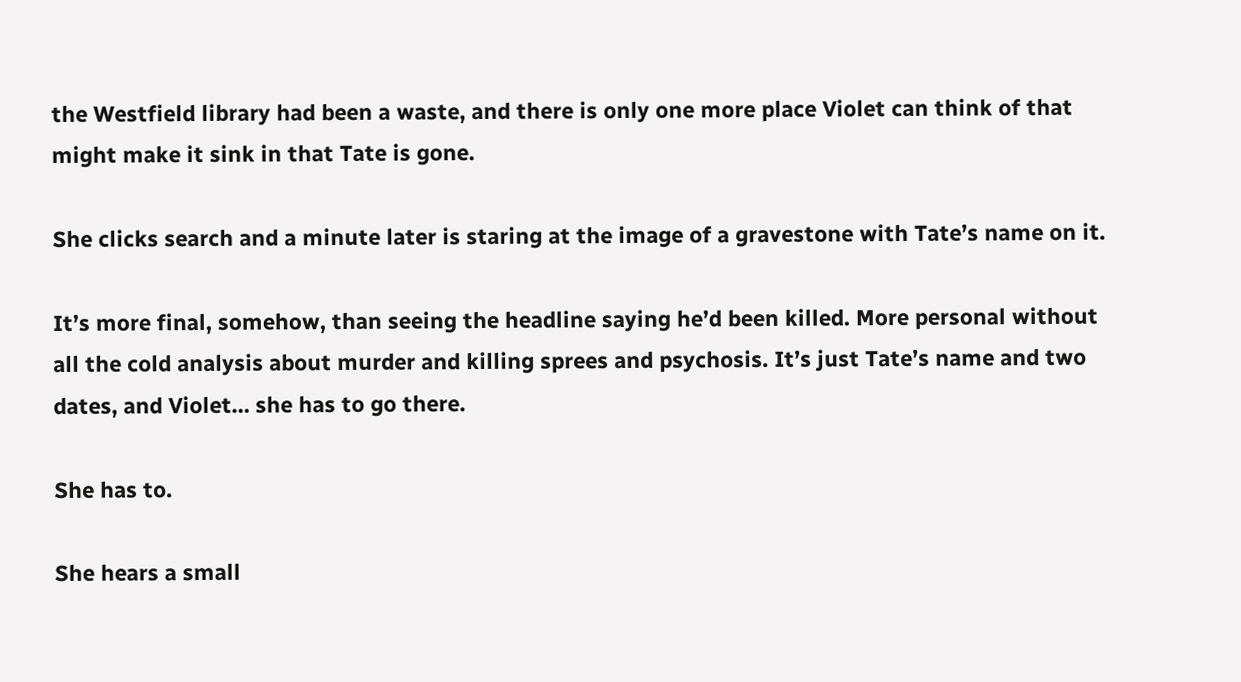the Westfield library had been a waste, and there is only one more place Violet can think of that might make it sink in that Tate is gone.

She clicks search and a minute later is staring at the image of a gravestone with Tate’s name on it.

It’s more final, somehow, than seeing the headline saying he’d been killed. More personal without all the cold analysis about murder and killing sprees and psychosis. It’s just Tate’s name and two dates, and Violet… she has to go there.

She has to.

She hears a small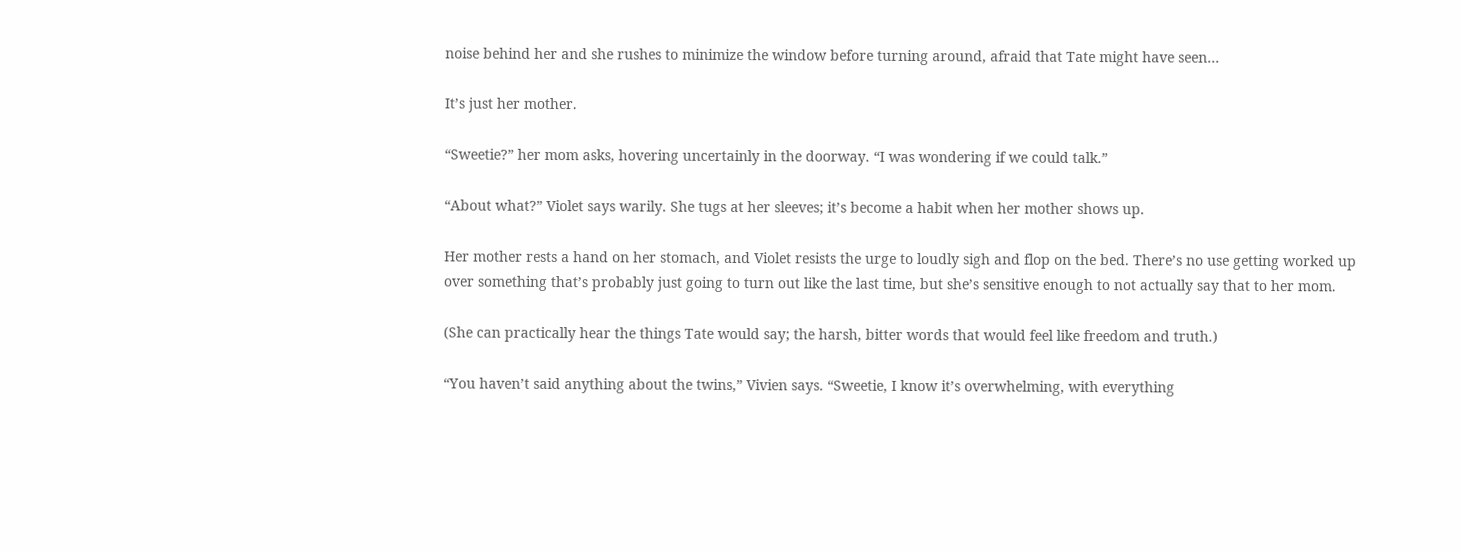noise behind her and she rushes to minimize the window before turning around, afraid that Tate might have seen…

It’s just her mother.

“Sweetie?” her mom asks, hovering uncertainly in the doorway. “I was wondering if we could talk.”

“About what?” Violet says warily. She tugs at her sleeves; it’s become a habit when her mother shows up.

Her mother rests a hand on her stomach, and Violet resists the urge to loudly sigh and flop on the bed. There’s no use getting worked up over something that’s probably just going to turn out like the last time, but she’s sensitive enough to not actually say that to her mom.

(She can practically hear the things Tate would say; the harsh, bitter words that would feel like freedom and truth.)

“You haven’t said anything about the twins,” Vivien says. “Sweetie, I know it’s overwhelming, with everything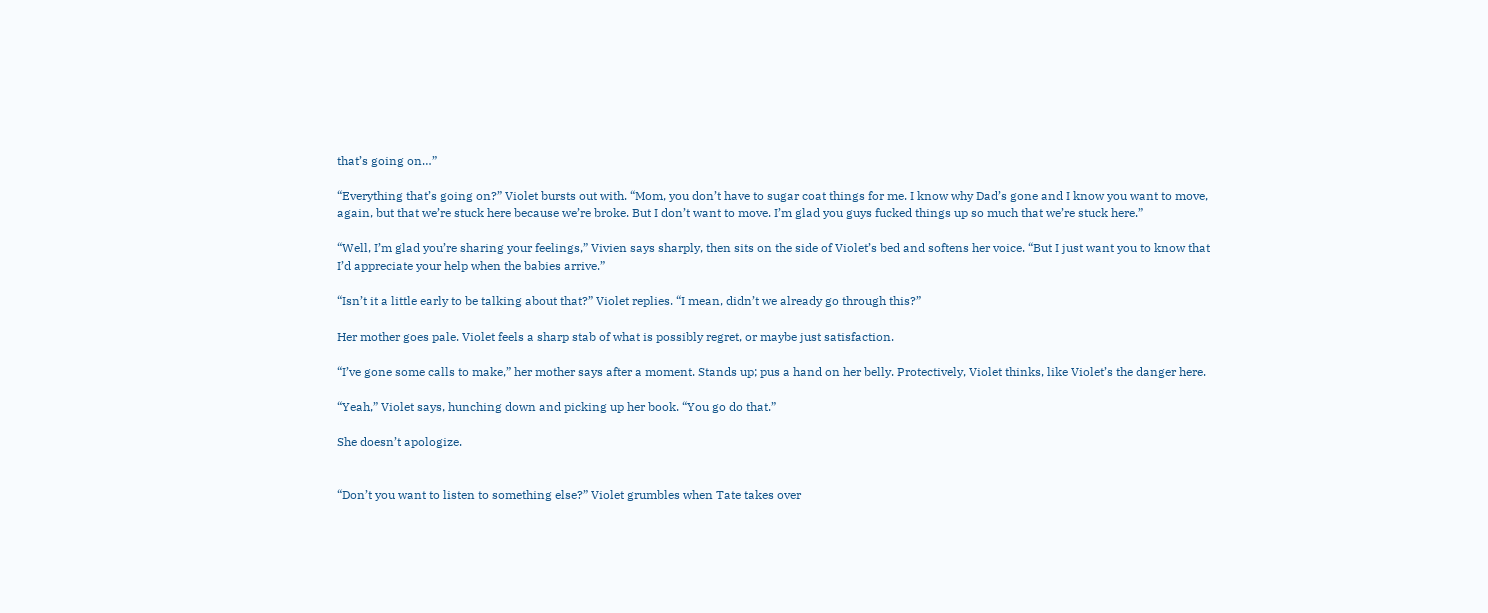that’s going on…”

“Everything that’s going on?” Violet bursts out with. “Mom, you don’t have to sugar coat things for me. I know why Dad’s gone and I know you want to move, again, but that we’re stuck here because we’re broke. But I don’t want to move. I’m glad you guys fucked things up so much that we’re stuck here.”

“Well, I’m glad you’re sharing your feelings,” Vivien says sharply, then sits on the side of Violet’s bed and softens her voice. “But I just want you to know that I’d appreciate your help when the babies arrive.”

“Isn’t it a little early to be talking about that?” Violet replies. “I mean, didn’t we already go through this?”

Her mother goes pale. Violet feels a sharp stab of what is possibly regret, or maybe just satisfaction.

“I’ve gone some calls to make,” her mother says after a moment. Stands up; pus a hand on her belly. Protectively, Violet thinks, like Violet’s the danger here.

“Yeah,” Violet says, hunching down and picking up her book. “You go do that.”

She doesn’t apologize.


“Don’t you want to listen to something else?” Violet grumbles when Tate takes over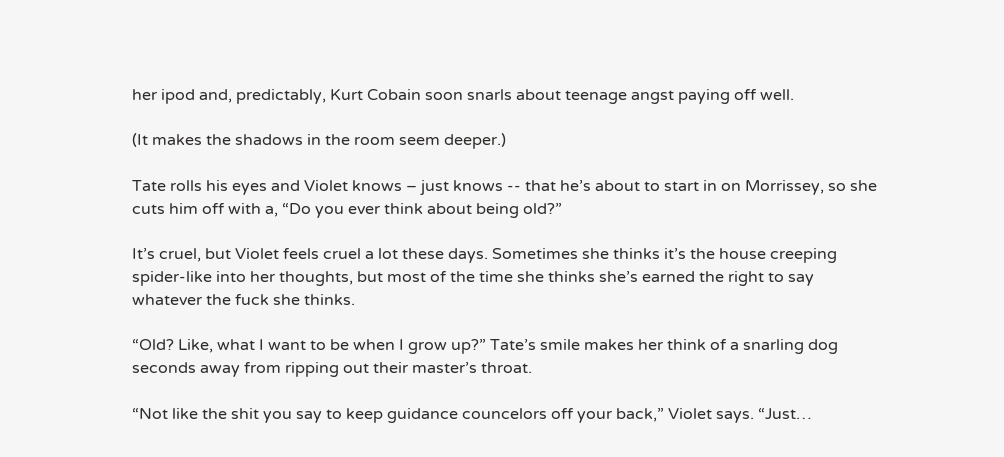her ipod and, predictably, Kurt Cobain soon snarls about teenage angst paying off well.

(It makes the shadows in the room seem deeper.)

Tate rolls his eyes and Violet knows – just knows -- that he’s about to start in on Morrissey, so she cuts him off with a, “Do you ever think about being old?”

It’s cruel, but Violet feels cruel a lot these days. Sometimes she thinks it’s the house creeping spider-like into her thoughts, but most of the time she thinks she’s earned the right to say whatever the fuck she thinks.

“Old? Like, what I want to be when I grow up?” Tate’s smile makes her think of a snarling dog seconds away from ripping out their master’s throat.

“Not like the shit you say to keep guidance councelors off your back,” Violet says. “Just…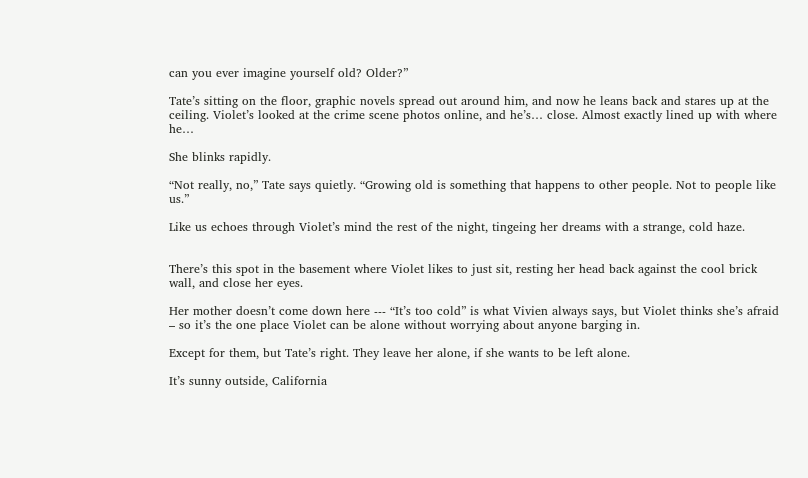can you ever imagine yourself old? Older?”

Tate’s sitting on the floor, graphic novels spread out around him, and now he leans back and stares up at the ceiling. Violet’s looked at the crime scene photos online, and he’s… close. Almost exactly lined up with where he…

She blinks rapidly.

“Not really, no,” Tate says quietly. “Growing old is something that happens to other people. Not to people like us.”

Like us echoes through Violet’s mind the rest of the night, tingeing her dreams with a strange, cold haze.


There’s this spot in the basement where Violet likes to just sit, resting her head back against the cool brick wall, and close her eyes.

Her mother doesn’t come down here --- “It’s too cold” is what Vivien always says, but Violet thinks she’s afraid – so it’s the one place Violet can be alone without worrying about anyone barging in.

Except for them, but Tate’s right. They leave her alone, if she wants to be left alone.

It’s sunny outside, California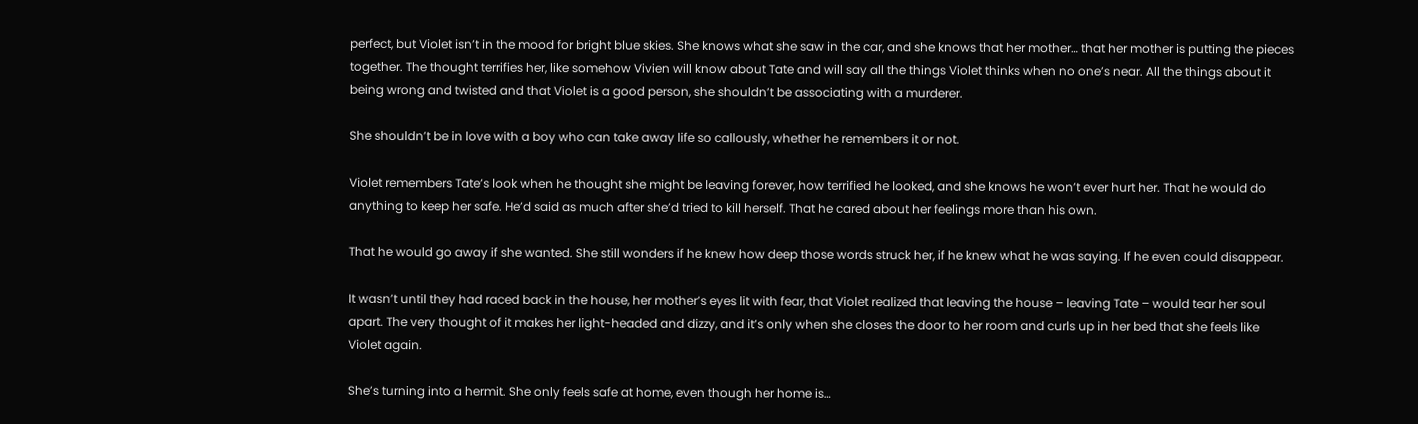perfect, but Violet isn’t in the mood for bright blue skies. She knows what she saw in the car, and she knows that her mother… that her mother is putting the pieces together. The thought terrifies her, like somehow Vivien will know about Tate and will say all the things Violet thinks when no one’s near. All the things about it being wrong and twisted and that Violet is a good person, she shouldn’t be associating with a murderer.

She shouldn’t be in love with a boy who can take away life so callously, whether he remembers it or not.

Violet remembers Tate’s look when he thought she might be leaving forever, how terrified he looked, and she knows he won’t ever hurt her. That he would do anything to keep her safe. He’d said as much after she’d tried to kill herself. That he cared about her feelings more than his own.

That he would go away if she wanted. She still wonders if he knew how deep those words struck her, if he knew what he was saying. If he even could disappear.

It wasn’t until they had raced back in the house, her mother’s eyes lit with fear, that Violet realized that leaving the house – leaving Tate – would tear her soul apart. The very thought of it makes her light-headed and dizzy, and it’s only when she closes the door to her room and curls up in her bed that she feels like Violet again.

She’s turning into a hermit. She only feels safe at home, even though her home is…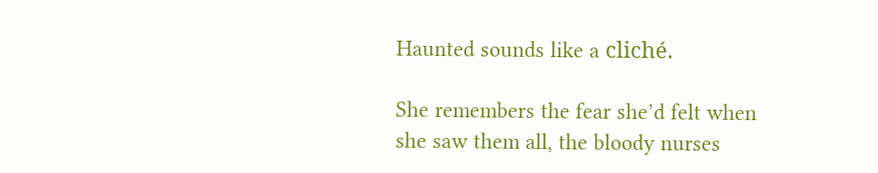Haunted sounds like a cliché.

She remembers the fear she’d felt when she saw them all, the bloody nurses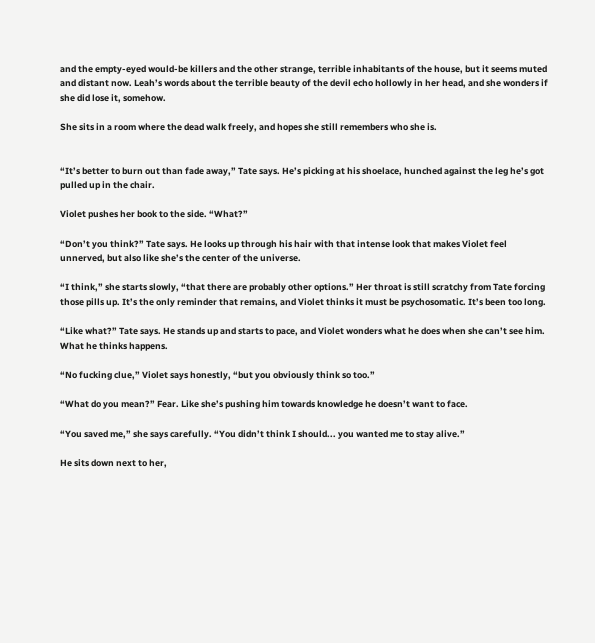and the empty-eyed would-be killers and the other strange, terrible inhabitants of the house, but it seems muted and distant now. Leah’s words about the terrible beauty of the devil echo hollowly in her head, and she wonders if she did lose it, somehow.

She sits in a room where the dead walk freely, and hopes she still remembers who she is.


“It’s better to burn out than fade away,” Tate says. He’s picking at his shoelace, hunched against the leg he’s got pulled up in the chair.

Violet pushes her book to the side. “What?”

“Don’t you think?” Tate says. He looks up through his hair with that intense look that makes Violet feel unnerved, but also like she’s the center of the universe.

“I think,” she starts slowly, “that there are probably other options.” Her throat is still scratchy from Tate forcing those pills up. It’s the only reminder that remains, and Violet thinks it must be psychosomatic. It’s been too long.

“Like what?” Tate says. He stands up and starts to pace, and Violet wonders what he does when she can’t see him. What he thinks happens.

“No fucking clue,” Violet says honestly, “but you obviously think so too.”

“What do you mean?” Fear. Like she’s pushing him towards knowledge he doesn’t want to face.

“You saved me,” she says carefully. “You didn’t think I should... you wanted me to stay alive.”

He sits down next to her,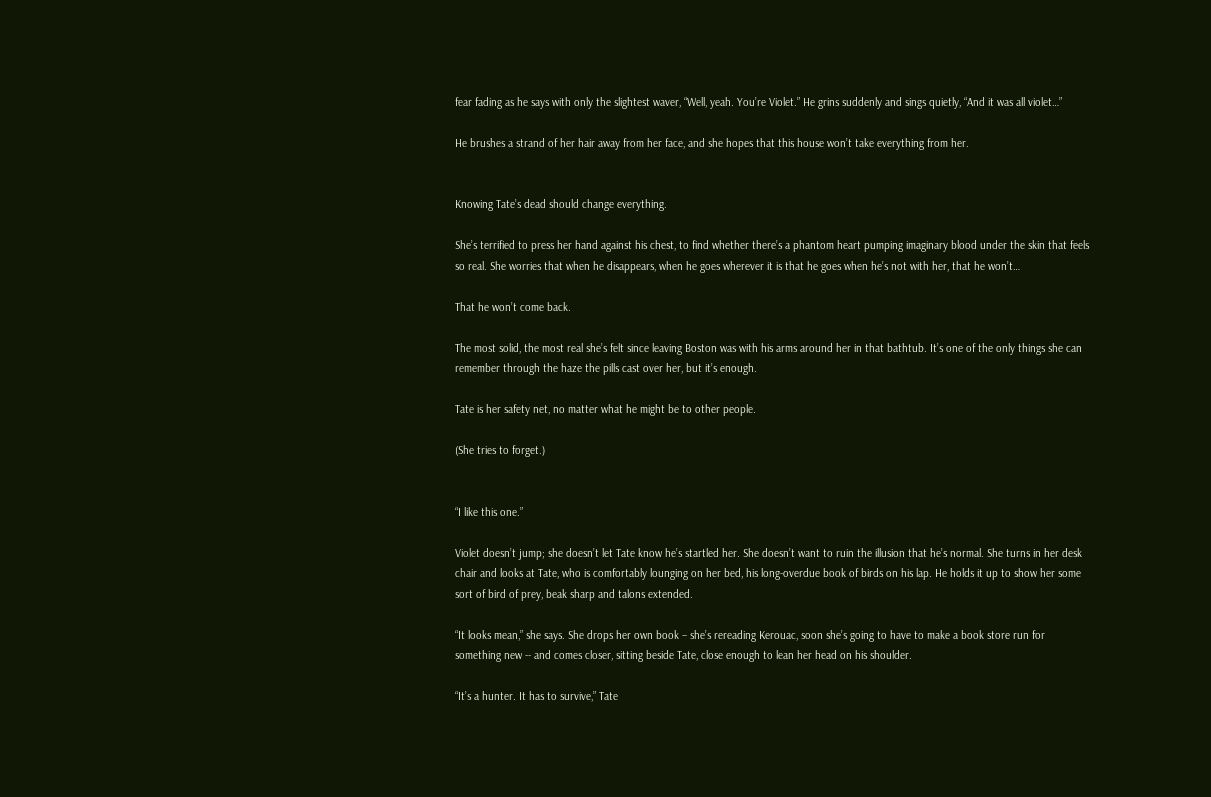fear fading as he says with only the slightest waver, “Well, yeah. You’re Violet.” He grins suddenly and sings quietly, “And it was all violet…”

He brushes a strand of her hair away from her face, and she hopes that this house won’t take everything from her.


Knowing Tate’s dead should change everything.

She’s terrified to press her hand against his chest, to find whether there’s a phantom heart pumping imaginary blood under the skin that feels so real. She worries that when he disappears, when he goes wherever it is that he goes when he’s not with her, that he won’t…

That he won’t come back.

The most solid, the most real she’s felt since leaving Boston was with his arms around her in that bathtub. It’s one of the only things she can remember through the haze the pills cast over her, but it’s enough.

Tate is her safety net, no matter what he might be to other people.

(She tries to forget.)


“I like this one.”

Violet doesn’t jump; she doesn’t let Tate know he’s startled her. She doesn’t want to ruin the illusion that he’s normal. She turns in her desk chair and looks at Tate, who is comfortably lounging on her bed, his long-overdue book of birds on his lap. He holds it up to show her some sort of bird of prey, beak sharp and talons extended.

“It looks mean,” she says. She drops her own book – she’s rereading Kerouac, soon she’s going to have to make a book store run for something new -- and comes closer, sitting beside Tate, close enough to lean her head on his shoulder.

“It’s a hunter. It has to survive,” Tate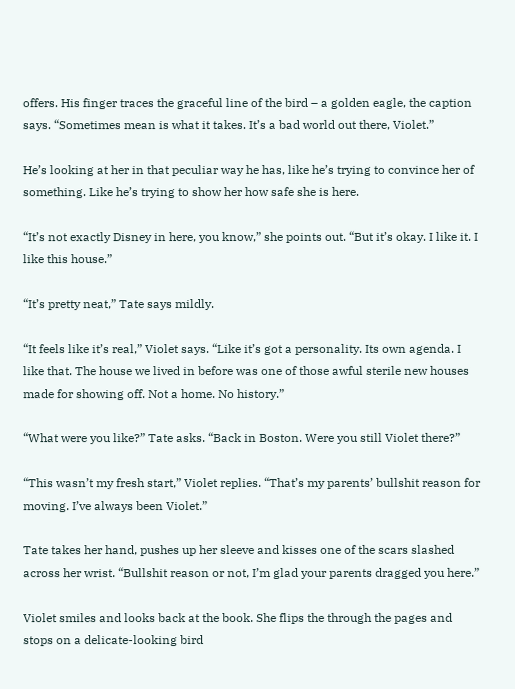offers. His finger traces the graceful line of the bird – a golden eagle, the caption says. “Sometimes mean is what it takes. It’s a bad world out there, Violet.”

He’s looking at her in that peculiar way he has, like he’s trying to convince her of something. Like he’s trying to show her how safe she is here.

“It’s not exactly Disney in here, you know,” she points out. “But it’s okay. I like it. I like this house.”

“It’s pretty neat,” Tate says mildly.

“It feels like it’s real,” Violet says. “Like it’s got a personality. Its own agenda. I like that. The house we lived in before was one of those awful sterile new houses made for showing off. Not a home. No history.”

“What were you like?” Tate asks. “Back in Boston. Were you still Violet there?”

“This wasn’t my fresh start,” Violet replies. “That’s my parents’ bullshit reason for moving. I’ve always been Violet.”

Tate takes her hand, pushes up her sleeve and kisses one of the scars slashed across her wrist. “Bullshit reason or not, I’m glad your parents dragged you here.”

Violet smiles and looks back at the book. She flips the through the pages and stops on a delicate-looking bird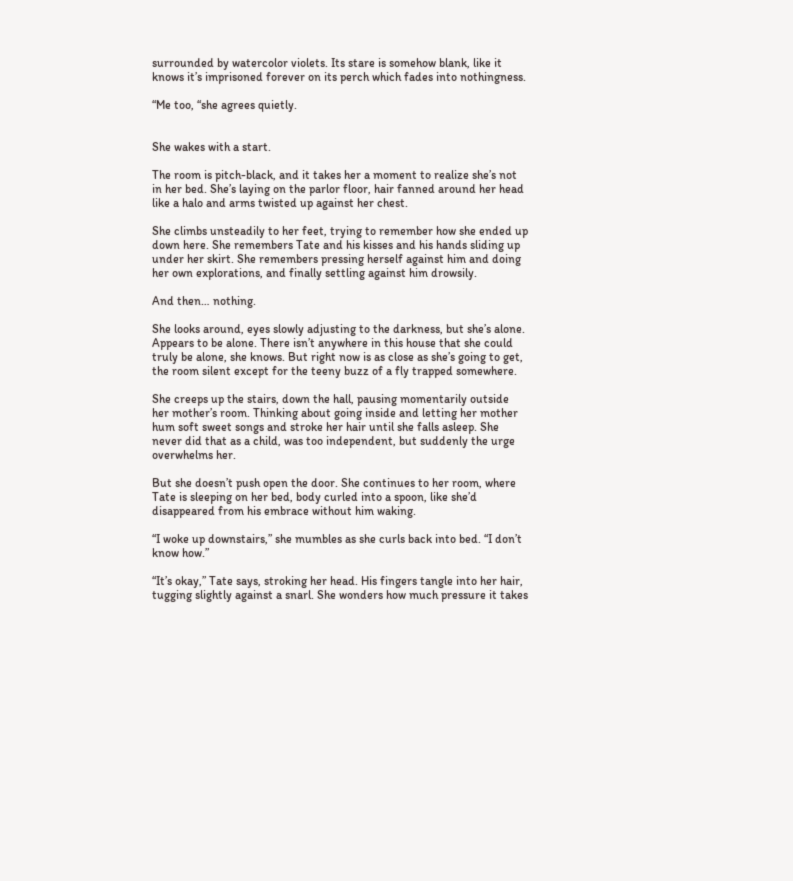surrounded by watercolor violets. Its stare is somehow blank, like it knows it’s imprisoned forever on its perch which fades into nothingness.

“Me too, “she agrees quietly.


She wakes with a start.

The room is pitch-black, and it takes her a moment to realize she’s not in her bed. She’s laying on the parlor floor, hair fanned around her head like a halo and arms twisted up against her chest.

She climbs unsteadily to her feet, trying to remember how she ended up down here. She remembers Tate and his kisses and his hands sliding up under her skirt. She remembers pressing herself against him and doing her own explorations, and finally settling against him drowsily.

And then… nothing.

She looks around, eyes slowly adjusting to the darkness, but she’s alone. Appears to be alone. There isn’t anywhere in this house that she could truly be alone, she knows. But right now is as close as she’s going to get, the room silent except for the teeny buzz of a fly trapped somewhere.

She creeps up the stairs, down the hall, pausing momentarily outside her mother’s room. Thinking about going inside and letting her mother hum soft sweet songs and stroke her hair until she falls asleep. She never did that as a child, was too independent, but suddenly the urge overwhelms her.

But she doesn’t push open the door. She continues to her room, where Tate is sleeping on her bed, body curled into a spoon, like she’d disappeared from his embrace without him waking.

“I woke up downstairs,” she mumbles as she curls back into bed. “I don’t know how.”

“It’s okay,” Tate says, stroking her head. His fingers tangle into her hair, tugging slightly against a snarl. She wonders how much pressure it takes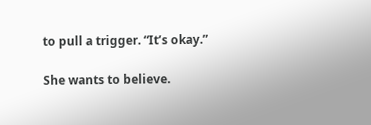to pull a trigger. “It’s okay.”

She wants to believe.